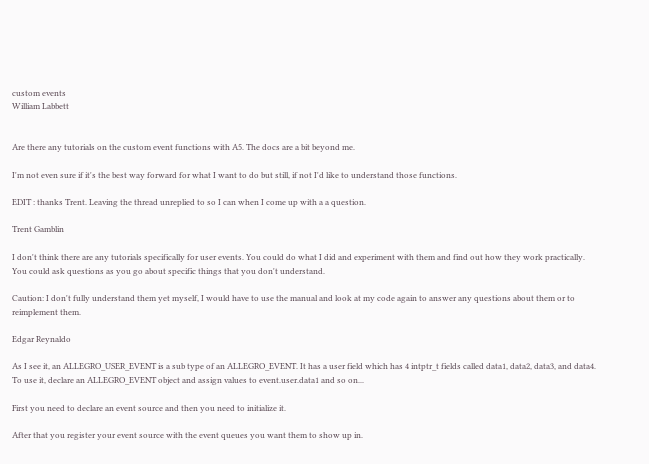custom events
William Labbett


Are there any tutorials on the custom event functions with A5. The docs are a bit beyond me.

I'm not even sure if it's the best way forward for what I want to do but still, if not I'd like to understand those functions.

EDIT : thanks Trent. Leaving the thread unreplied to so I can when I come up with a a question.

Trent Gamblin

I don't think there are any tutorials specifically for user events. You could do what I did and experiment with them and find out how they work practically. You could ask questions as you go about specific things that you don't understand.

Caution: I don't fully understand them yet myself, I would have to use the manual and look at my code again to answer any questions about them or to reimplement them.

Edgar Reynaldo

As I see it, an ALLEGRO_USER_EVENT is a sub type of an ALLEGRO_EVENT. It has a user field which has 4 intptr_t fields called data1, data2, data3, and data4. To use it, declare an ALLEGRO_EVENT object and assign values to event.user.data1 and so on...

First you need to declare an event source and then you need to initialize it.

After that you register your event source with the event queues you want them to show up in.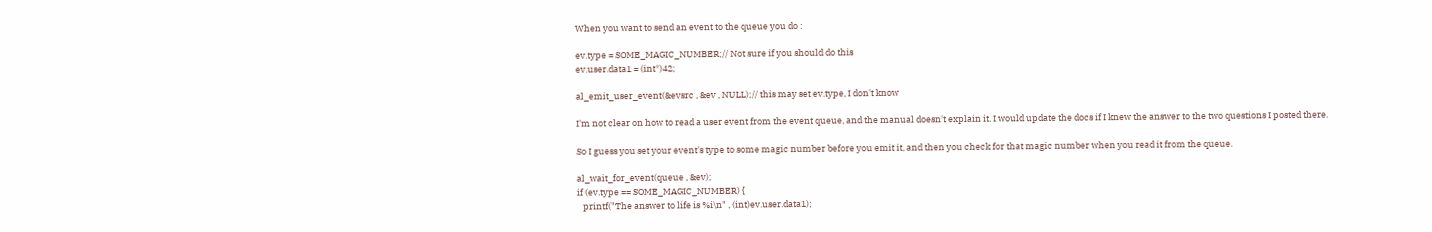When you want to send an event to the queue you do :

ev.type = SOME_MAGIC_NUMBER;// Not sure if you should do this
ev.user.data1 = (int*)42;

al_emit_user_event(&evsrc , &ev , NULL);// this may set ev.type, I don't know

I'm not clear on how to read a user event from the event queue, and the manual doesn't explain it. I would update the docs if I knew the answer to the two questions I posted there.

So I guess you set your event's type to some magic number before you emit it, and then you check for that magic number when you read it from the queue.

al_wait_for_event(queue , &ev);
if (ev.type == SOME_MAGIC_NUMBER) {
   printf("The answer to life is %i\n" , (int)ev.user.data1);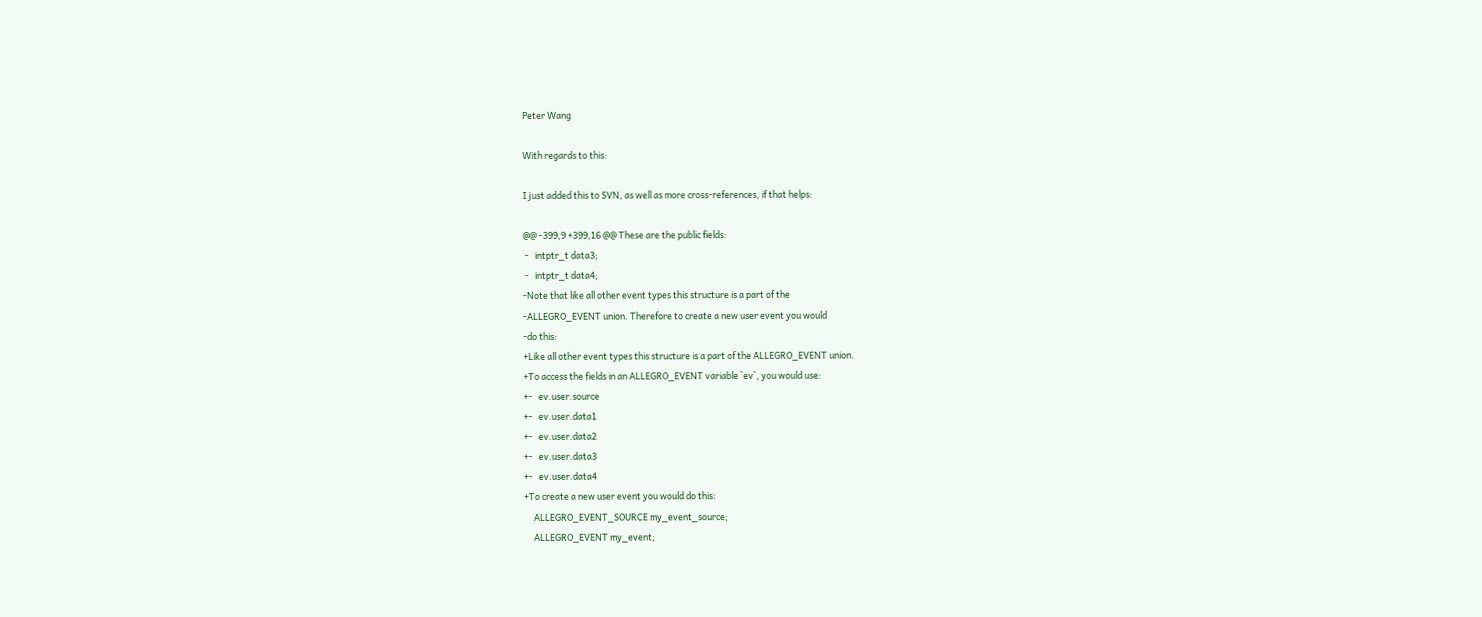Peter Wang

With regards to this:

I just added this to SVN, as well as more cross-references, if that helps:

@@ -399,9 +399,16 @@ These are the public fields:
 -   intptr_t data3;
 -   intptr_t data4;
-Note that like all other event types this structure is a part of the
-ALLEGRO_EVENT union. Therefore to create a new user event you would
-do this:
+Like all other event types this structure is a part of the ALLEGRO_EVENT union.
+To access the fields in an ALLEGRO_EVENT variable `ev`, you would use:
+-   ev.user.source
+-   ev.user.data1
+-   ev.user.data2
+-   ev.user.data3
+-   ev.user.data4
+To create a new user event you would do this:
     ALLEGRO_EVENT_SOURCE my_event_source;
     ALLEGRO_EVENT my_event;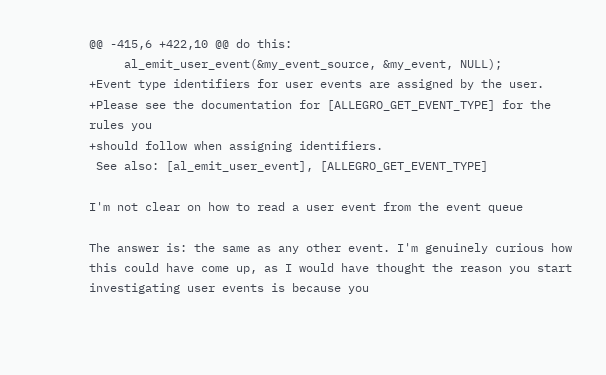@@ -415,6 +422,10 @@ do this:
     al_emit_user_event(&my_event_source, &my_event, NULL);
+Event type identifiers for user events are assigned by the user.
+Please see the documentation for [ALLEGRO_GET_EVENT_TYPE] for the rules you
+should follow when assigning identifiers.
 See also: [al_emit_user_event], [ALLEGRO_GET_EVENT_TYPE]

I'm not clear on how to read a user event from the event queue

The answer is: the same as any other event. I'm genuinely curious how this could have come up, as I would have thought the reason you start investigating user events is because you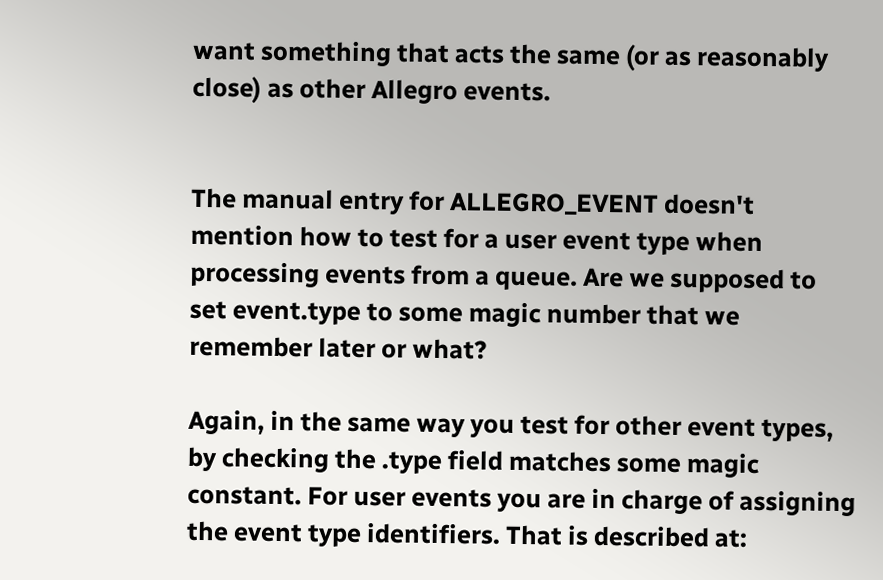want something that acts the same (or as reasonably close) as other Allegro events.


The manual entry for ALLEGRO_EVENT doesn't mention how to test for a user event type when processing events from a queue. Are we supposed to set event.type to some magic number that we remember later or what?

Again, in the same way you test for other event types, by checking the .type field matches some magic constant. For user events you are in charge of assigning the event type identifiers. That is described at: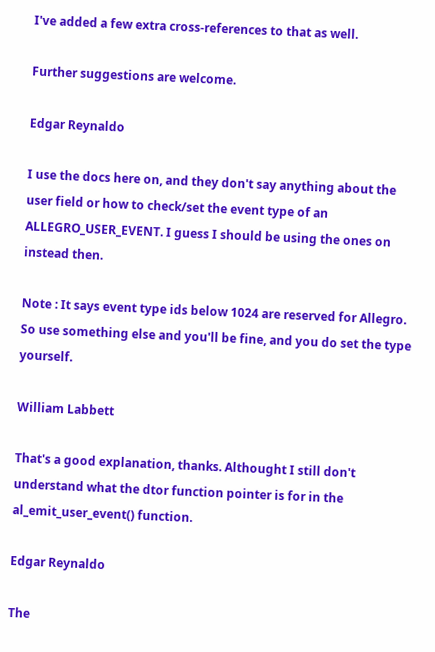I've added a few extra cross-references to that as well.

Further suggestions are welcome.

Edgar Reynaldo

I use the docs here on, and they don't say anything about the user field or how to check/set the event type of an ALLEGRO_USER_EVENT. I guess I should be using the ones on instead then.

Note : It says event type ids below 1024 are reserved for Allegro. So use something else and you'll be fine, and you do set the type yourself.

William Labbett

That's a good explanation, thanks. Althought I still don't understand what the dtor function pointer is for in the al_emit_user_event() function.

Edgar Reynaldo

The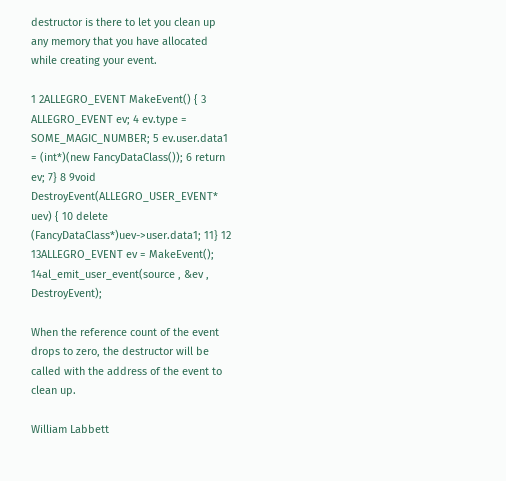destructor is there to let you clean up any memory that you have allocated while creating your event.

1 2ALLEGRO_EVENT MakeEvent() { 3 ALLEGRO_EVENT ev; 4 ev.type = SOME_MAGIC_NUMBER; 5 ev.user.data1 = (int*)(new FancyDataClass()); 6 return ev; 7} 8 9void DestroyEvent(ALLEGRO_USER_EVENT* uev) { 10 delete (FancyDataClass*)uev->user.data1; 11} 12 13ALLEGRO_EVENT ev = MakeEvent(); 14al_emit_user_event(source , &ev , DestroyEvent);

When the reference count of the event drops to zero, the destructor will be called with the address of the event to clean up.

William Labbett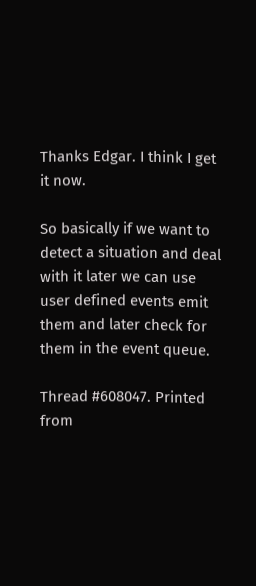Thanks Edgar. I think I get it now.

So basically if we want to detect a situation and deal with it later we can use user defined events emit them and later check for them in the event queue.

Thread #608047. Printed from